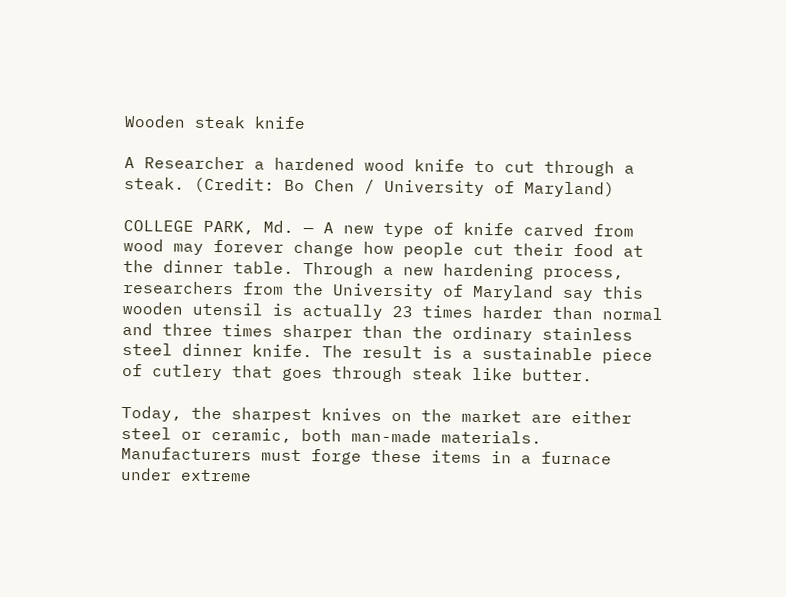Wooden steak knife

A Researcher a hardened wood knife to cut through a steak. (Credit: Bo Chen / University of Maryland)

COLLEGE PARK, Md. — A new type of knife carved from wood may forever change how people cut their food at the dinner table. Through a new hardening process, researchers from the University of Maryland say this wooden utensil is actually 23 times harder than normal and three times sharper than the ordinary stainless steel dinner knife. The result is a sustainable piece of cutlery that goes through steak like butter.

Today, the sharpest knives on the market are either steel or ceramic, both man-made materials. Manufacturers must forge these items in a furnace under extreme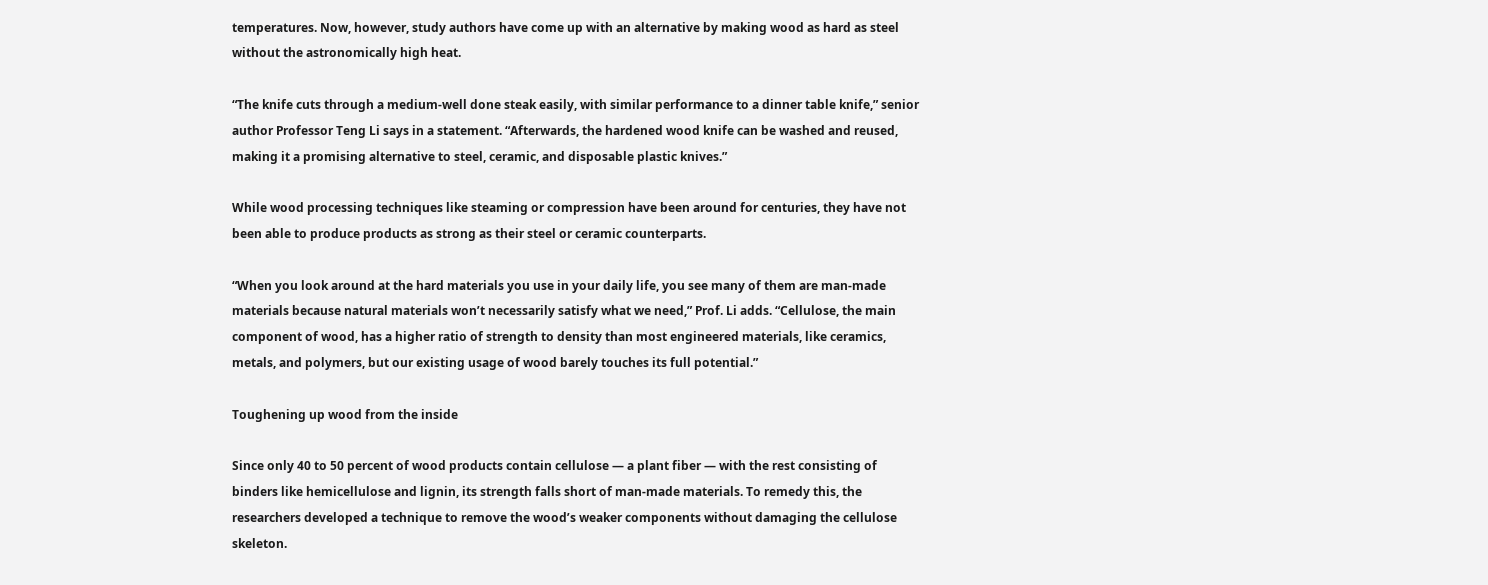temperatures. Now, however, study authors have come up with an alternative by making wood as hard as steel without the astronomically high heat.

“The knife cuts through a medium-well done steak easily, with similar performance to a dinner table knife,” senior author Professor Teng Li says in a statement. “Afterwards, the hardened wood knife can be washed and reused, making it a promising alternative to steel, ceramic, and disposable plastic knives.”

While wood processing techniques like steaming or compression have been around for centuries, they have not been able to produce products as strong as their steel or ceramic counterparts.

“When you look around at the hard materials you use in your daily life, you see many of them are man-made materials because natural materials won’t necessarily satisfy what we need,” Prof. Li adds. “Cellulose, the main component of wood, has a higher ratio of strength to density than most engineered materials, like ceramics, metals, and polymers, but our existing usage of wood barely touches its full potential.”

Toughening up wood from the inside

Since only 40 to 50 percent of wood products contain cellulose — a plant fiber — with the rest consisting of binders like hemicellulose and lignin, its strength falls short of man-made materials. To remedy this, the researchers developed a technique to remove the wood’s weaker components without damaging the cellulose skeleton.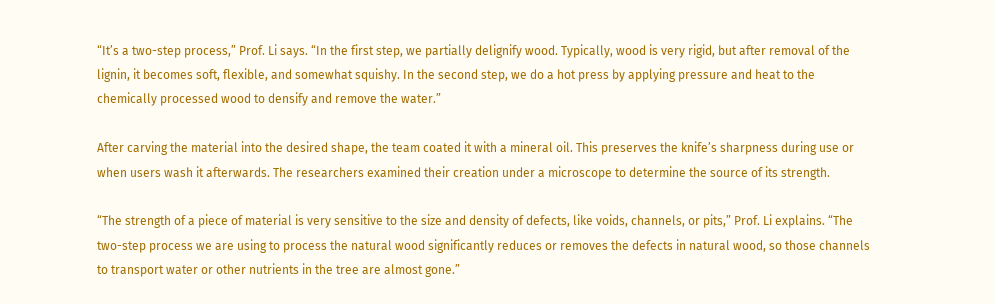“It’s a two-step process,” Prof. Li says. “In the first step, we partially delignify wood. Typically, wood is very rigid, but after removal of the lignin, it becomes soft, flexible, and somewhat squishy. In the second step, we do a hot press by applying pressure and heat to the chemically processed wood to densify and remove the water.”

After carving the material into the desired shape, the team coated it with a mineral oil. This preserves the knife’s sharpness during use or when users wash it afterwards. The researchers examined their creation under a microscope to determine the source of its strength.

“The strength of a piece of material is very sensitive to the size and density of defects, like voids, channels, or pits,” Prof. Li explains. “The two-step process we are using to process the natural wood significantly reduces or removes the defects in natural wood, so those channels to transport water or other nutrients in the tree are almost gone.”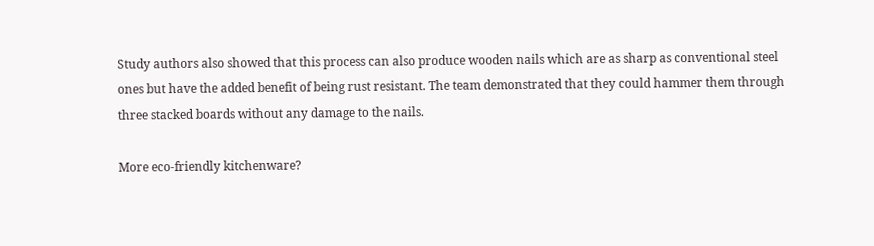Study authors also showed that this process can also produce wooden nails which are as sharp as conventional steel ones but have the added benefit of being rust resistant. The team demonstrated that they could hammer them through three stacked boards without any damage to the nails.

More eco-friendly kitchenware?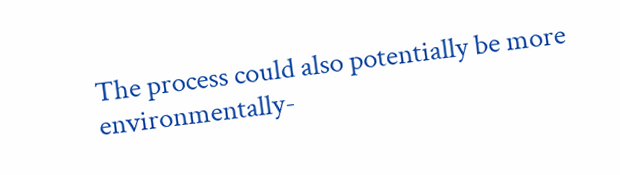The process could also potentially be more environmentally-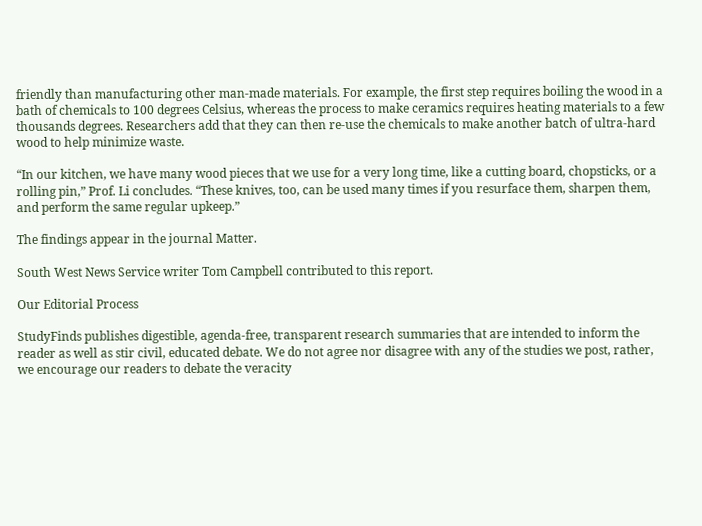friendly than manufacturing other man-made materials. For example, the first step requires boiling the wood in a bath of chemicals to 100 degrees Celsius, whereas the process to make ceramics requires heating materials to a few thousands degrees. Researchers add that they can then re-use the chemicals to make another batch of ultra-hard wood to help minimize waste.

“In our kitchen, we have many wood pieces that we use for a very long time, like a cutting board, chopsticks, or a rolling pin,” Prof. Li concludes. “These knives, too, can be used many times if you resurface them, sharpen them, and perform the same regular upkeep.”

The findings appear in the journal Matter.

South West News Service writer Tom Campbell contributed to this report.

Our Editorial Process

StudyFinds publishes digestible, agenda-free, transparent research summaries that are intended to inform the reader as well as stir civil, educated debate. We do not agree nor disagree with any of the studies we post, rather, we encourage our readers to debate the veracity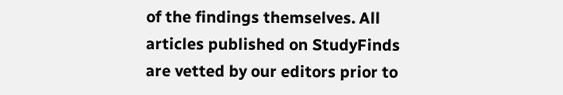of the findings themselves. All articles published on StudyFinds are vetted by our editors prior to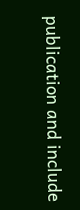publication and include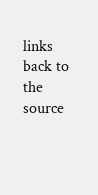links back to the source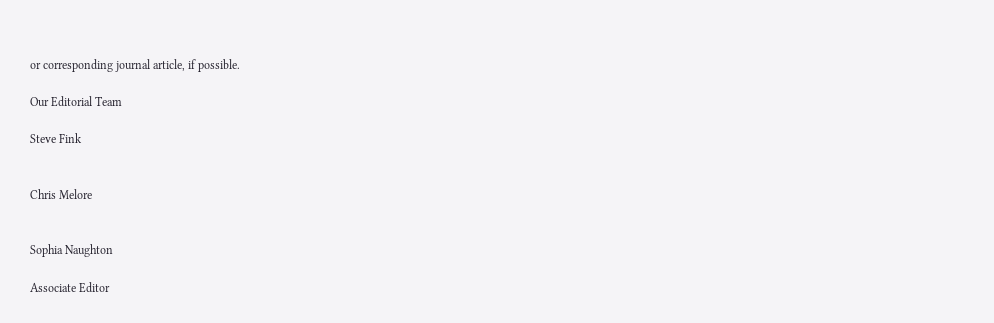or corresponding journal article, if possible.

Our Editorial Team

Steve Fink


Chris Melore


Sophia Naughton

Associate Editor